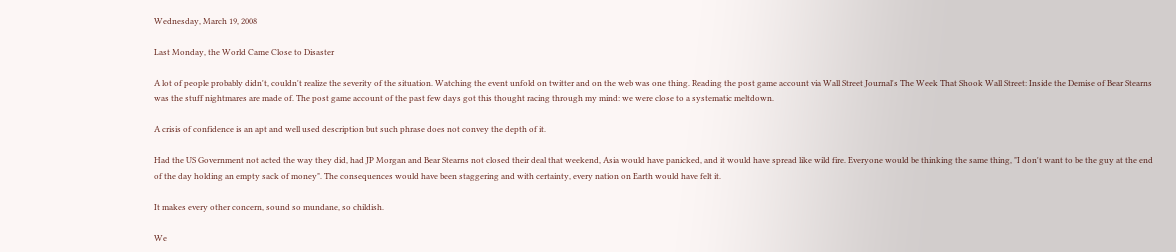Wednesday, March 19, 2008

Last Monday, the World Came Close to Disaster

A lot of people probably didn't, couldn't realize the severity of the situation. Watching the event unfold on twitter and on the web was one thing. Reading the post game account via Wall Street Journal's The Week That Shook Wall Street: Inside the Demise of Bear Stearns was the stuff nightmares are made of. The post game account of the past few days got this thought racing through my mind: we were close to a systematic meltdown.

A crisis of confidence is an apt and well used description but such phrase does not convey the depth of it.

Had the US Government not acted the way they did, had JP Morgan and Bear Stearns not closed their deal that weekend, Asia would have panicked, and it would have spread like wild fire. Everyone would be thinking the same thing, "I don't want to be the guy at the end of the day holding an empty sack of money". The consequences would have been staggering and with certainty, every nation on Earth would have felt it.

It makes every other concern, sound so mundane, so childish.

We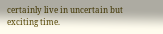certainly live in uncertain but exciting time.